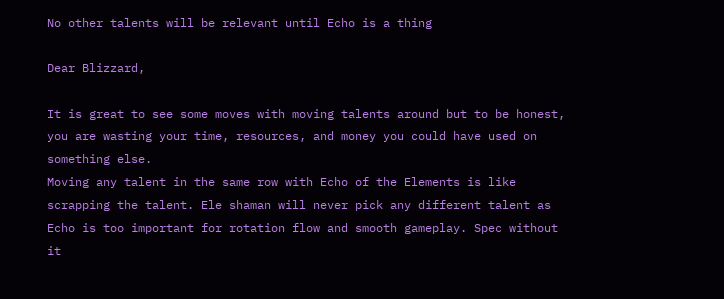No other talents will be relevant until Echo is a thing

Dear Blizzard,

It is great to see some moves with moving talents around but to be honest, you are wasting your time, resources, and money you could have used on something else.
Moving any talent in the same row with Echo of the Elements is like scrapping the talent. Ele shaman will never pick any different talent as Echo is too important for rotation flow and smooth gameplay. Spec without it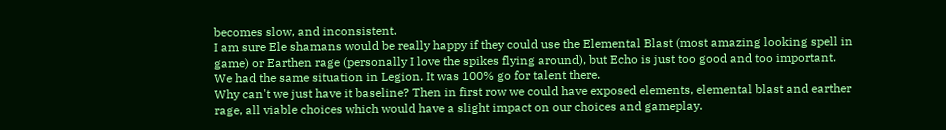becomes slow, and inconsistent.
I am sure Ele shamans would be really happy if they could use the Elemental Blast (most amazing looking spell in game) or Earthen rage (personally I love the spikes flying around), but Echo is just too good and too important.
We had the same situation in Legion. It was 100% go for talent there.
Why can't we just have it baseline? Then in first row we could have exposed elements, elemental blast and earther rage, all viable choices which would have a slight impact on our choices and gameplay.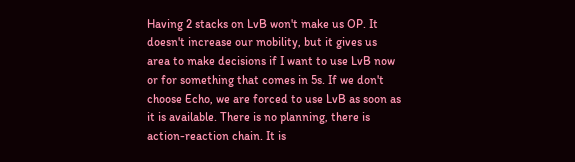Having 2 stacks on LvB won't make us OP. It doesn't increase our mobility, but it gives us area to make decisions if I want to use LvB now or for something that comes in 5s. If we don't choose Echo, we are forced to use LvB as soon as it is available. There is no planning, there is action-reaction chain. It is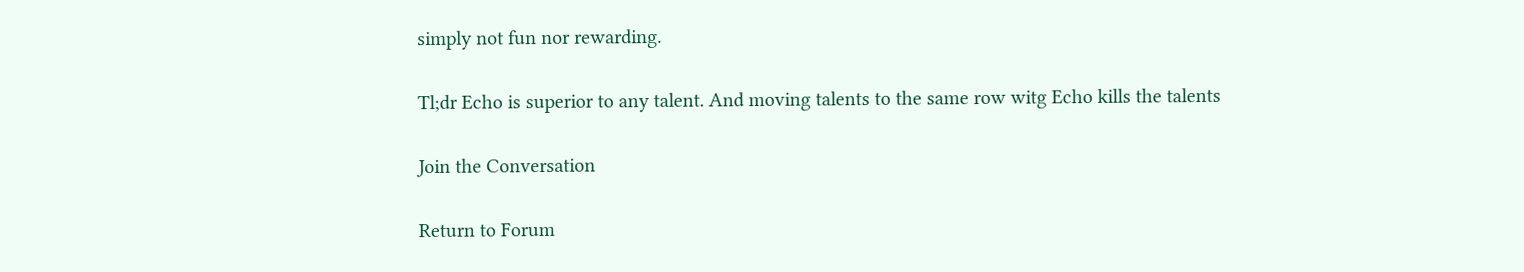simply not fun nor rewarding.

Tl;dr Echo is superior to any talent. And moving talents to the same row witg Echo kills the talents

Join the Conversation

Return to Forum